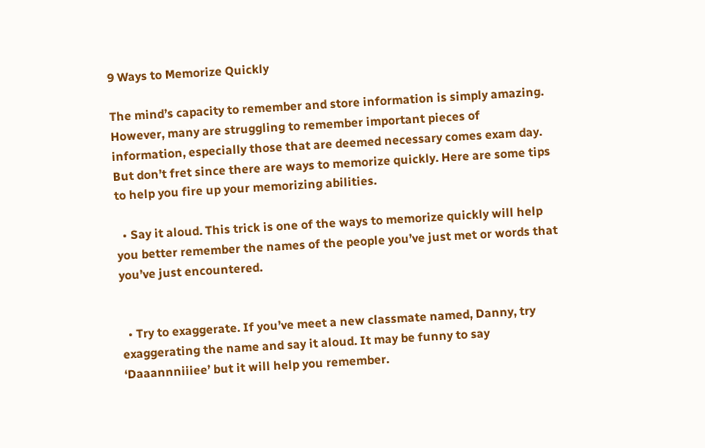9 Ways to Memorize Quickly

The mind’s capacity to remember and store information is simply amazing. However, many are struggling to remember important pieces of information, especially those that are deemed necessary comes exam day. But don’t fret since there are ways to memorize quickly. Here are some tips to help you fire up your memorizing abilities.

  • Say it aloud. This trick is one of the ways to memorize quickly will help you better remember the names of the people you’ve just met or words that you’ve just encountered.


  • Try to exaggerate. If you’ve meet a new classmate named, Danny, try exaggerating the name and say it aloud. It may be funny to say ‘Daaannniiiee’ but it will help you remember.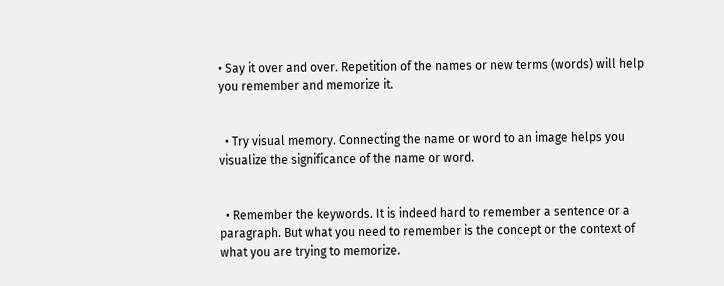• Say it over and over. Repetition of the names or new terms (words) will help you remember and memorize it.


  • Try visual memory. Connecting the name or word to an image helps you visualize the significance of the name or word.


  • Remember the keywords. It is indeed hard to remember a sentence or a paragraph. But what you need to remember is the concept or the context of what you are trying to memorize.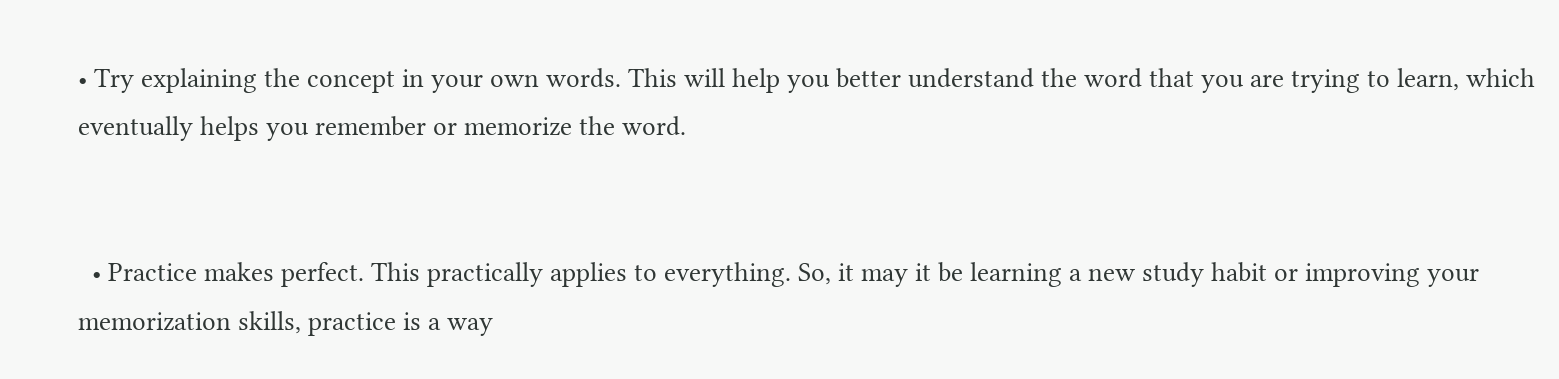• Try explaining the concept in your own words. This will help you better understand the word that you are trying to learn, which eventually helps you remember or memorize the word.


  • Practice makes perfect. This practically applies to everything. So, it may it be learning a new study habit or improving your memorization skills, practice is a way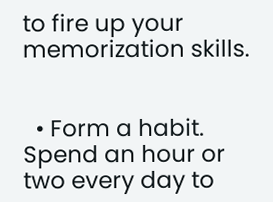to fire up your memorization skills.


  • Form a habit. Spend an hour or two every day to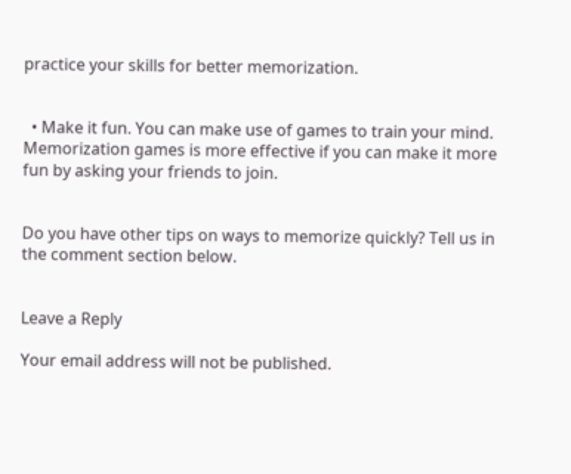practice your skills for better memorization.


  • Make it fun. You can make use of games to train your mind. Memorization games is more effective if you can make it more fun by asking your friends to join.


Do you have other tips on ways to memorize quickly? Tell us in the comment section below.


Leave a Reply

Your email address will not be published.